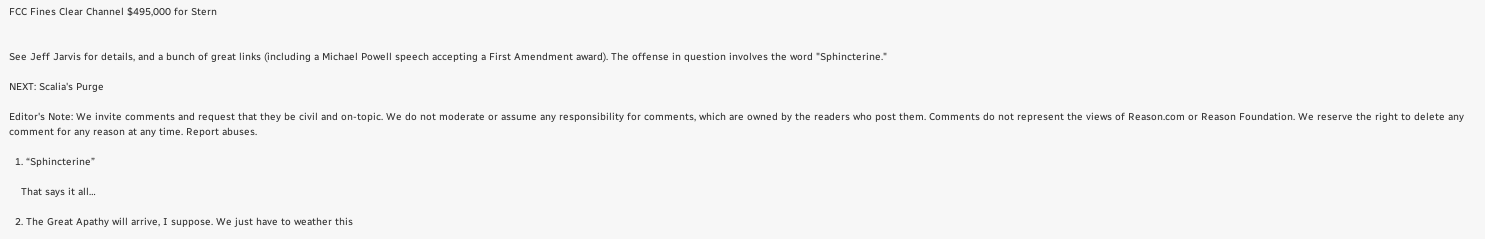FCC Fines Clear Channel $495,000 for Stern


See Jeff Jarvis for details, and a bunch of great links (including a Michael Powell speech accepting a First Amendment award). The offense in question involves the word "Sphincterine."

NEXT: Scalia's Purge

Editor's Note: We invite comments and request that they be civil and on-topic. We do not moderate or assume any responsibility for comments, which are owned by the readers who post them. Comments do not represent the views of Reason.com or Reason Foundation. We reserve the right to delete any comment for any reason at any time. Report abuses.

  1. “Sphincterine”

    That says it all…

  2. The Great Apathy will arrive, I suppose. We just have to weather this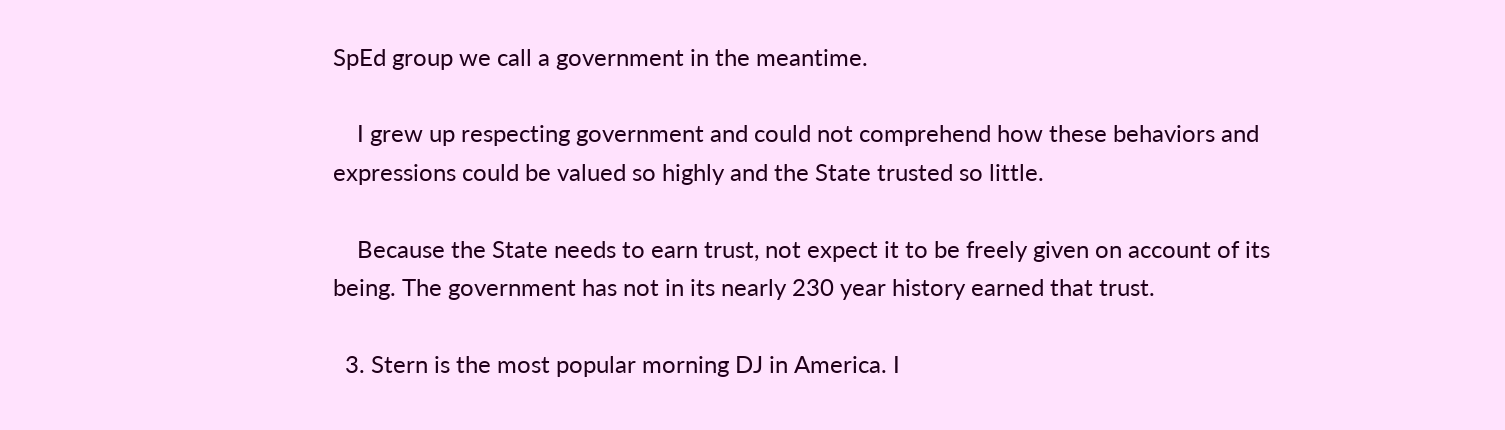SpEd group we call a government in the meantime.

    I grew up respecting government and could not comprehend how these behaviors and expressions could be valued so highly and the State trusted so little.

    Because the State needs to earn trust, not expect it to be freely given on account of its being. The government has not in its nearly 230 year history earned that trust.

  3. Stern is the most popular morning DJ in America. I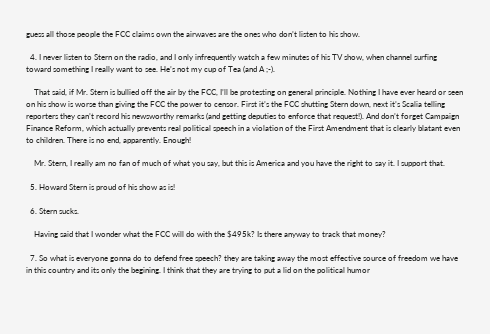guess all those people the FCC claims own the airwaves are the ones who don’t listen to his show.

  4. I never listen to Stern on the radio, and I only infrequently watch a few minutes of his TV show, when channel surfing toward something I really want to see. He’s not my cup of Tea (and A ;-).

    That said, if Mr. Stern is bullied off the air by the FCC, I’ll be protesting on general principle. Nothing I have ever heard or seen on his show is worse than giving the FCC the power to censor. First it’s the FCC shutting Stern down, next it’s Scalia telling reporters they can’t record his newsworthy remarks (and getting deputies to enforce that request!). And don’t forget Campaign Finance Reform, which actually prevents real political speech in a violation of the First Amendment that is clearly blatant even to children. There is no end, apparently. Enough!

    Mr. Stern, I really am no fan of much of what you say, but this is America and you have the right to say it. I support that.

  5. Howard Stern is proud of his show as is!

  6. Stern sucks.

    Having said that I wonder what the FCC will do with the $495k? Is there anyway to track that money?

  7. So what is everyone gonna do to defend free speech? they are taking away the most effective source of freedom we have in this country and its only the begining. I think that they are trying to put a lid on the political humor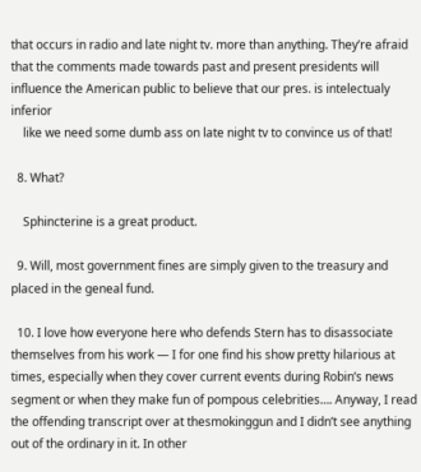that occurs in radio and late night tv. more than anything. They’re afraid that the comments made towards past and present presidents will influence the American public to believe that our pres. is intelectualy inferior
    like we need some dumb ass on late night tv to convince us of that!

  8. What?

    Sphincterine is a great product.

  9. Will, most government fines are simply given to the treasury and placed in the geneal fund.

  10. I love how everyone here who defends Stern has to disassociate themselves from his work — I for one find his show pretty hilarious at times, especially when they cover current events during Robin’s news segment or when they make fun of pompous celebrities…. Anyway, I read the offending transcript over at thesmokinggun and I didn’t see anything out of the ordinary in it. In other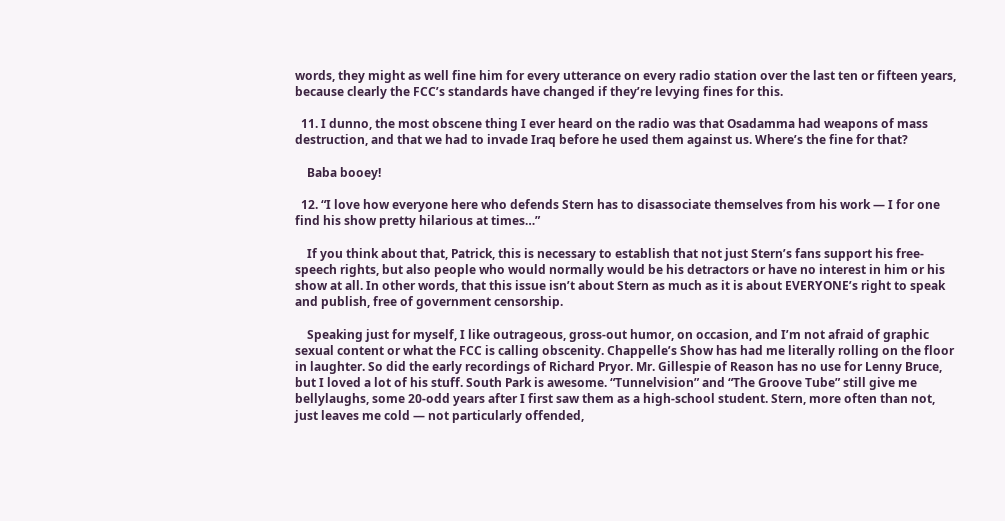words, they might as well fine him for every utterance on every radio station over the last ten or fifteen years, because clearly the FCC’s standards have changed if they’re levying fines for this.

  11. I dunno, the most obscene thing I ever heard on the radio was that Osadamma had weapons of mass destruction, and that we had to invade Iraq before he used them against us. Where’s the fine for that?

    Baba booey!

  12. “I love how everyone here who defends Stern has to disassociate themselves from his work — I for one find his show pretty hilarious at times…”

    If you think about that, Patrick, this is necessary to establish that not just Stern’s fans support his free-speech rights, but also people who would normally would be his detractors or have no interest in him or his show at all. In other words, that this issue isn’t about Stern as much as it is about EVERYONE’s right to speak and publish, free of government censorship.

    Speaking just for myself, I like outrageous, gross-out humor, on occasion, and I’m not afraid of graphic sexual content or what the FCC is calling obscenity. Chappelle’s Show has had me literally rolling on the floor in laughter. So did the early recordings of Richard Pryor. Mr. Gillespie of Reason has no use for Lenny Bruce, but I loved a lot of his stuff. South Park is awesome. “Tunnelvision” and “The Groove Tube” still give me bellylaughs, some 20-odd years after I first saw them as a high-school student. Stern, more often than not, just leaves me cold — not particularly offended,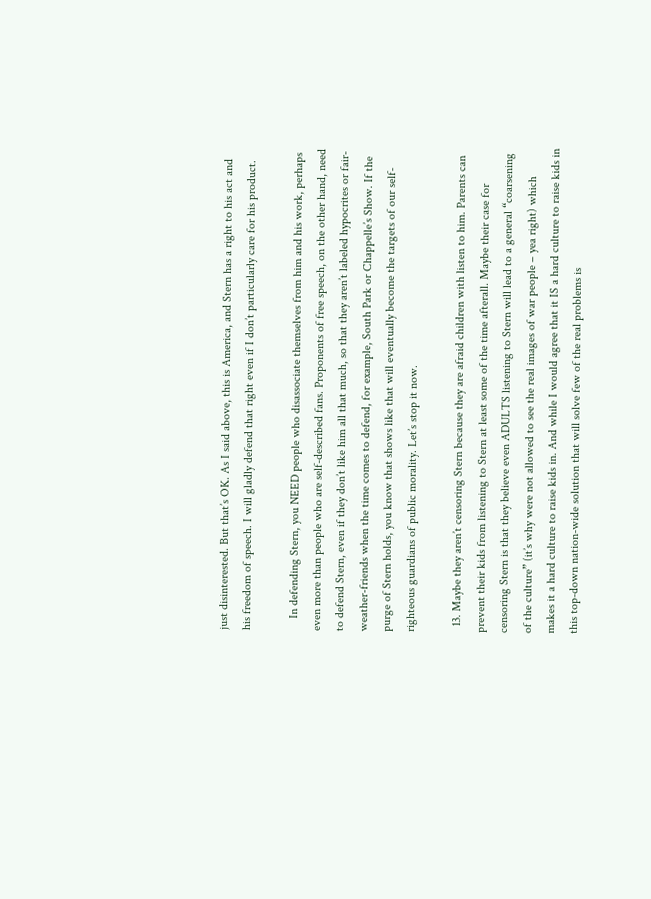just disinterested. But that’s OK. As I said above, this is America, and Stern has a right to his act and his freedom of speech. I will gladly defend that right even if I don’t particularly care for his product.

    In defending Stern, you NEED people who disassociate themselves from him and his work, perhaps even more than people who are self-described fans. Proponents of free speech, on the other hand, need to defend Stern, even if they don’t like him all that much, so that they aren’t labeled hypocrites or fair-weather-friends when the time comes to defend, for example, South Park or Chappelle’s Show. If the purge of Stern holds, you know that shows like that will eventually become the targets of our self-righteous guardians of public morality. Let’s stop it now.

  13. Maybe they aren’t censoring Stern because they are afraid children with listen to him. Parents can prevent their kids from listening to Stern at least some of the time afterall. Maybe their case for censoring Stern is that they believe even ADULTS listening to Stern will lead to a general “coarsening of the culture” (it’s why were not allowed to see the real images of war people – yea right) which makes it a hard culture to raise kids in. And while I would agree that it IS a hard culture to raise kids in this top-down nation-wide solution that will solve few of the real problems is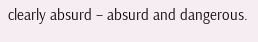clearly absurd – absurd and dangerous.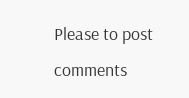Please to post comments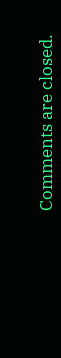Comments are closed.